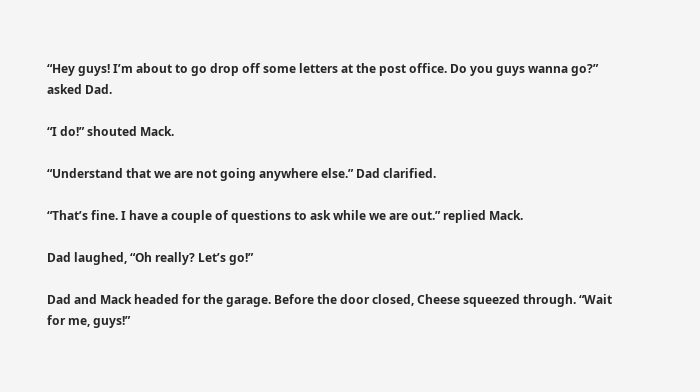“Hey guys! I’m about to go drop off some letters at the post office. Do you guys wanna go?” asked Dad.

“I do!” shouted Mack.

“Understand that we are not going anywhere else.” Dad clarified.

“That’s fine. I have a couple of questions to ask while we are out.” replied Mack.

Dad laughed, “Oh really? Let’s go!”

Dad and Mack headed for the garage. Before the door closed, Cheese squeezed through. “Wait for me, guys!”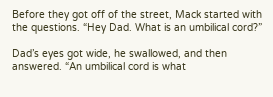Before they got off of the street, Mack started with the questions. “Hey Dad. What is an umbilical cord?”

Dad’s eyes got wide, he swallowed, and then answered. “An umbilical cord is what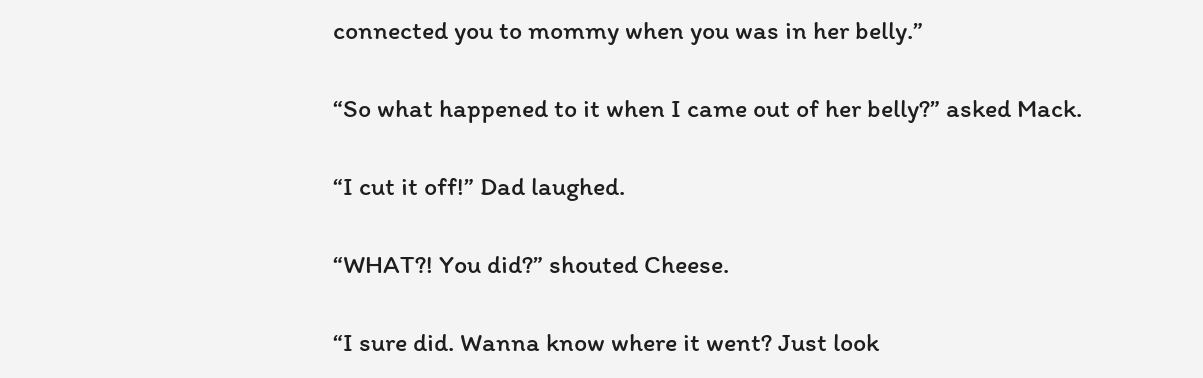connected you to mommy when you was in her belly.”

“So what happened to it when I came out of her belly?” asked Mack.

“I cut it off!” Dad laughed.

“WHAT?! You did?” shouted Cheese.

“I sure did. Wanna know where it went? Just look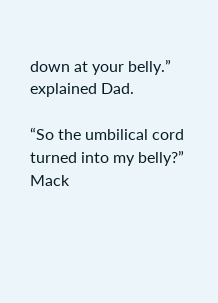down at your belly.” explained Dad.

“So the umbilical cord turned into my belly?” Mack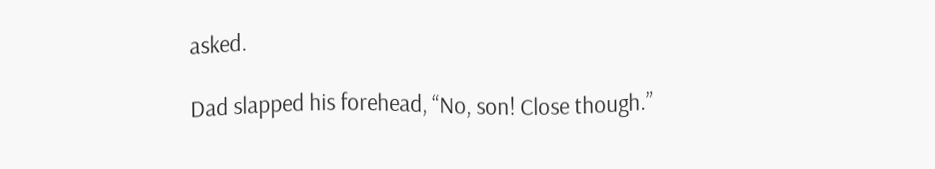asked.

Dad slapped his forehead, “No, son! Close though.”